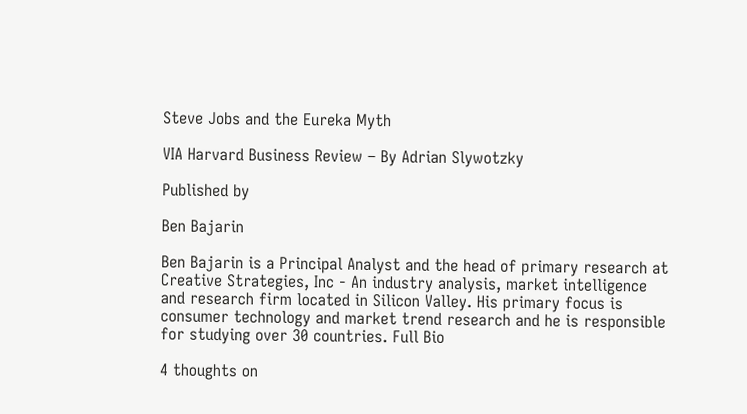Steve Jobs and the Eureka Myth

VIA Harvard Business Review – By Adrian Slywotzky

Published by

Ben Bajarin

Ben Bajarin is a Principal Analyst and the head of primary research at Creative Strategies, Inc - An industry analysis, market intelligence and research firm located in Silicon Valley. His primary focus is consumer technology and market trend research and he is responsible for studying over 30 countries. Full Bio

4 thoughts on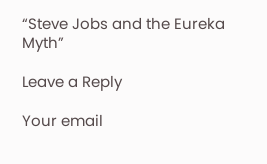“Steve Jobs and the Eureka Myth”

Leave a Reply

Your email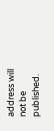address will not be published.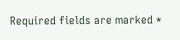Required fields are marked *